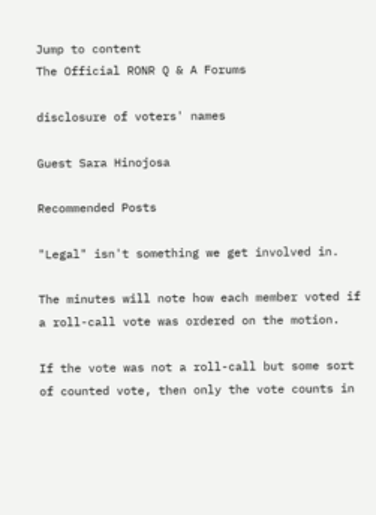Jump to content
The Official RONR Q & A Forums

disclosure of voters' names

Guest Sara Hinojosa

Recommended Posts

"Legal" isn't something we get involved in.

The minutes will note how each member voted if a roll-call vote was ordered on the motion.

If the vote was not a roll-call but some sort of counted vote, then only the vote counts in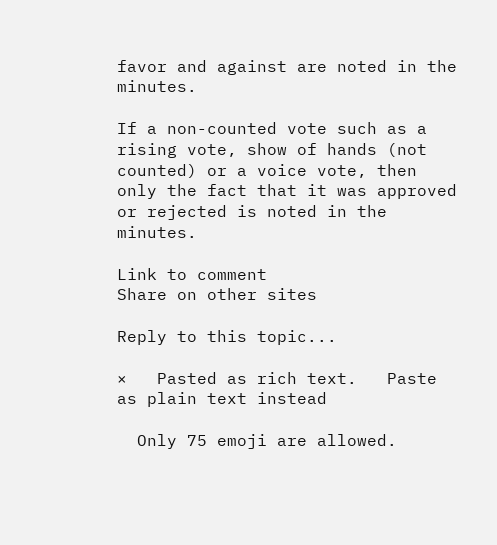favor and against are noted in the minutes.

If a non-counted vote such as a rising vote, show of hands (not counted) or a voice vote, then only the fact that it was approved or rejected is noted in the minutes.

Link to comment
Share on other sites

Reply to this topic...

×   Pasted as rich text.   Paste as plain text instead

  Only 75 emoji are allowed.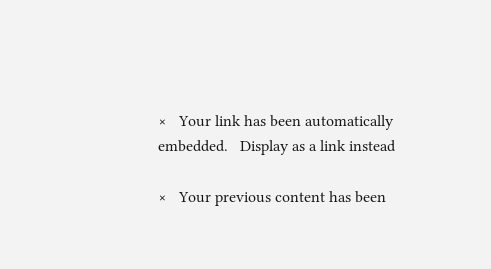×   Your link has been automatically embedded.   Display as a link instead

×   Your previous content has been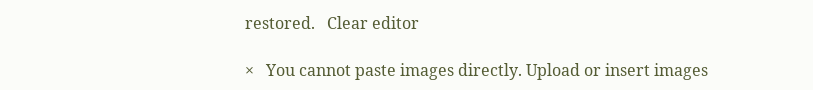restored.   Clear editor

×   You cannot paste images directly. Upload or insert images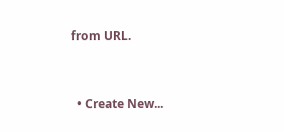from URL.


  • Create New...